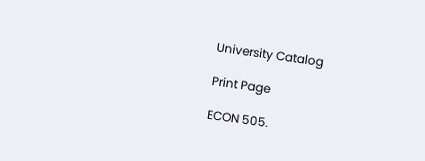University Catalog

Print Page

ECON 505.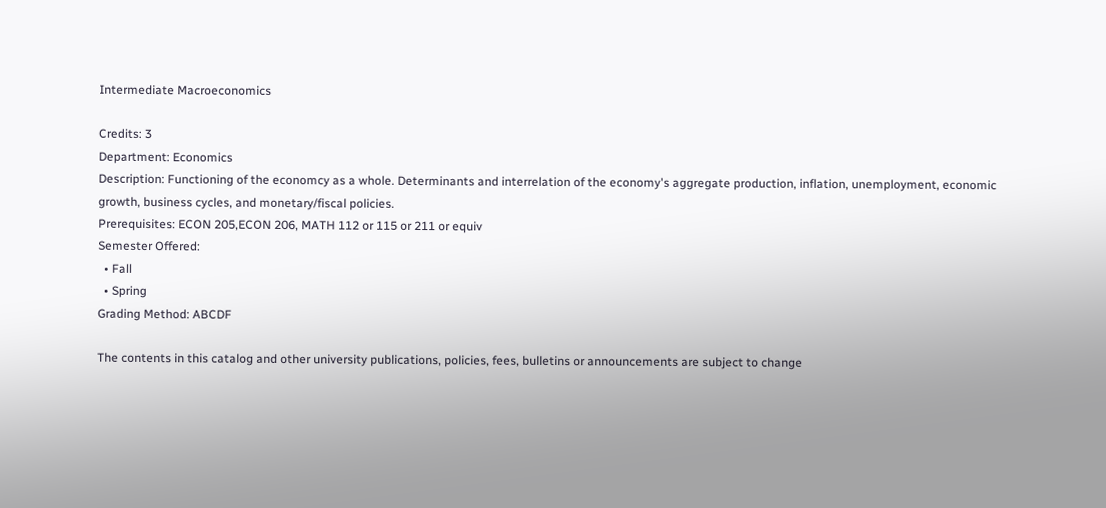Intermediate Macroeconomics

Credits: 3
Department: Economics
Description: Functioning of the economcy as a whole. Determinants and interrelation of the economy's aggregate production, inflation, unemployment, economic growth, business cycles, and monetary/fiscal policies.
Prerequisites: ECON 205,ECON 206, MATH 112 or 115 or 211 or equiv
Semester Offered:
  • Fall
  • Spring
Grading Method: ABCDF

The contents in this catalog and other university publications, policies, fees, bulletins or announcements are subject to change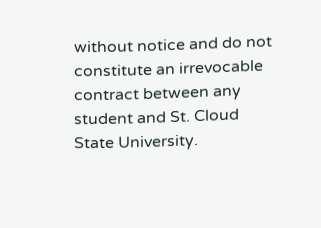without notice and do not constitute an irrevocable contract between any student and St. Cloud State University.